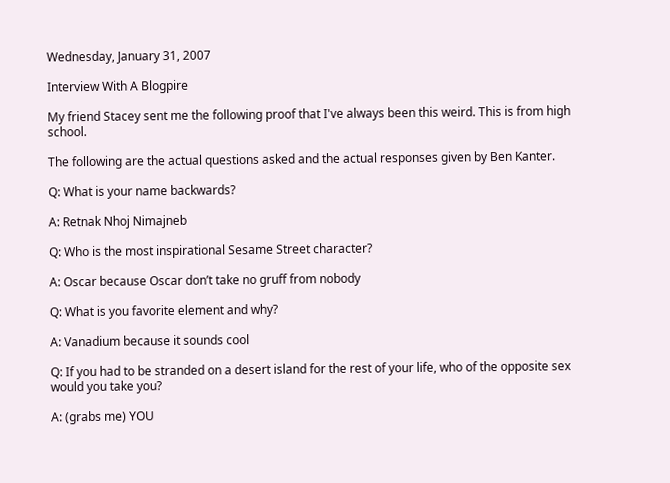Wednesday, January 31, 2007

Interview With A Blogpire

My friend Stacey sent me the following proof that I've always been this weird. This is from high school.

The following are the actual questions asked and the actual responses given by Ben Kanter.

Q: What is your name backwards?

A: Retnak Nhoj Nimajneb

Q: Who is the most inspirational Sesame Street character?

A: Oscar because Oscar don’t take no gruff from nobody

Q: What is you favorite element and why?

A: Vanadium because it sounds cool

Q: If you had to be stranded on a desert island for the rest of your life, who of the opposite sex would you take you?

A: (grabs me) YOU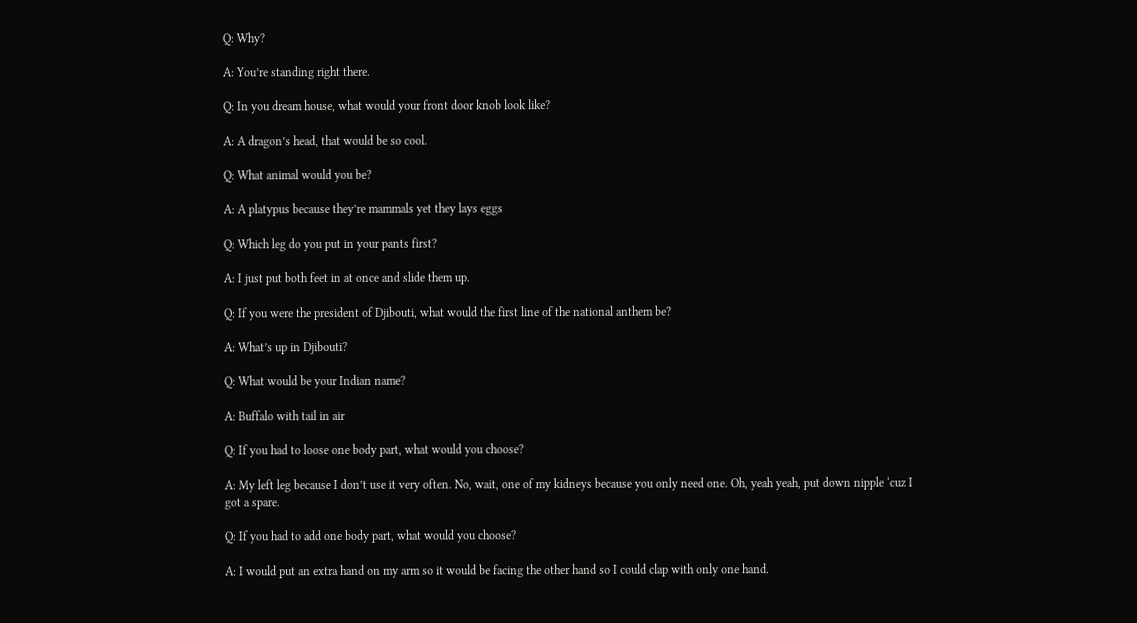Q: Why?

A: You’re standing right there.

Q: In you dream house, what would your front door knob look like?

A: A dragon’s head, that would be so cool.

Q: What animal would you be?

A: A platypus because they’re mammals yet they lays eggs

Q: Which leg do you put in your pants first?

A: I just put both feet in at once and slide them up.

Q: If you were the president of Djibouti, what would the first line of the national anthem be?

A: What’s up in Djibouti?

Q: What would be your Indian name?

A: Buffalo with tail in air

Q: If you had to loose one body part, what would you choose?

A: My left leg because I don’t use it very often. No, wait, one of my kidneys because you only need one. Oh, yeah yeah, put down nipple ‘cuz I got a spare.

Q: If you had to add one body part, what would you choose?

A: I would put an extra hand on my arm so it would be facing the other hand so I could clap with only one hand.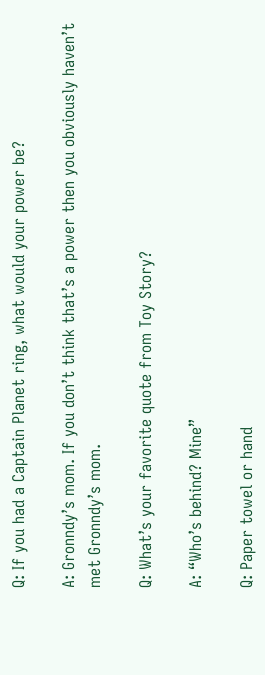Q: If you had a Captain Planet ring, what would your power be?

A: Gronndy’s mom. If you don’t think that’s a power then you obviously haven’t met Gronndy’s mom.

Q: What’s your favorite quote from Toy Story?

A: “Who’s behind? Mine”

Q: Paper towel or hand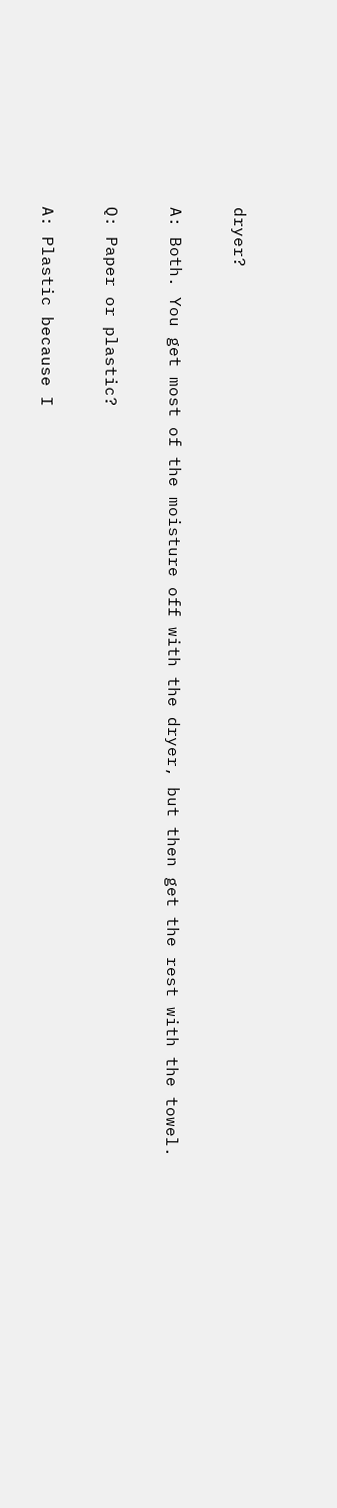dryer?

A: Both. You get most of the moisture off with the dryer, but then get the rest with the towel.

Q: Paper or plastic?

A: Plastic because I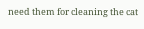need them for cleaning the cat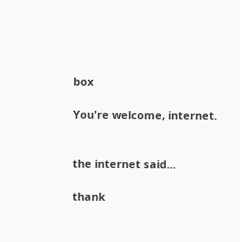box

You're welcome, internet.


the internet said...

thank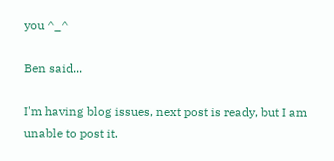you ^_^

Ben said...

I'm having blog issues, next post is ready, but I am unable to post it.